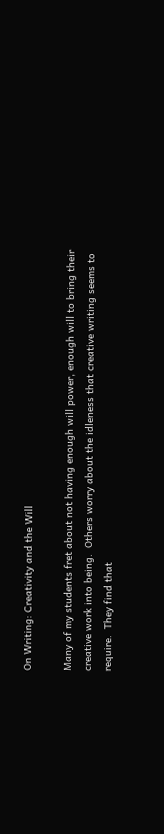On Writing: Creativity and the Will

Many of my students fret about not having enough will power, enough will to bring their creative work into being.  Others worry about the idleness that creative writing seems to require.  They find that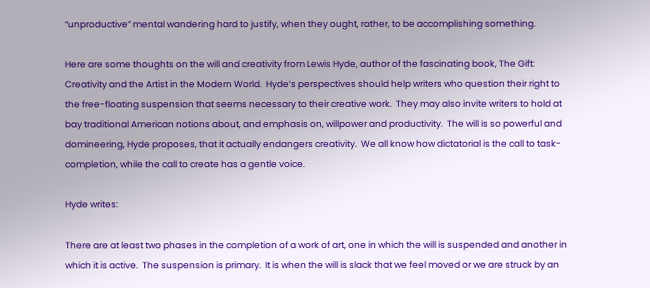“unproductive” mental wandering hard to justify, when they ought, rather, to be accomplishing something.

Here are some thoughts on the will and creativity from Lewis Hyde, author of the fascinating book, The Gift: Creativity and the Artist in the Modern World.  Hyde’s perspectives should help writers who question their right to the free-floating suspension that seems necessary to their creative work.  They may also invite writers to hold at bay traditional American notions about, and emphasis on, willpower and productivity.  The will is so powerful and domineering, Hyde proposes, that it actually endangers creativity.  We all know how dictatorial is the call to task-completion, while the call to create has a gentle voice.

Hyde writes:

There are at least two phases in the completion of a work of art, one in which the will is suspended and another in which it is active.  The suspension is primary.  It is when the will is slack that we feel moved or we are struck by an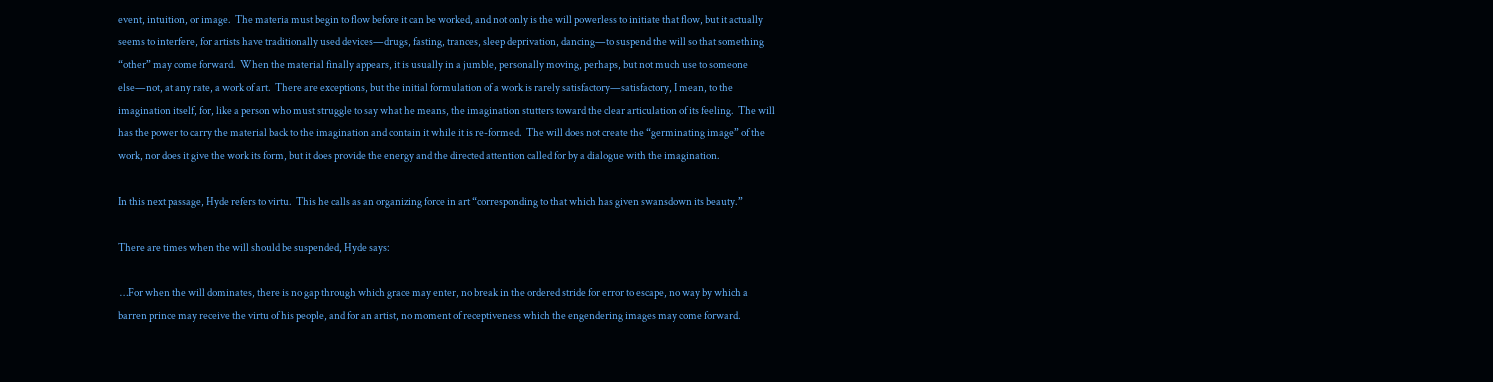event, intuition, or image.  The materia must begin to flow before it can be worked, and not only is the will powerless to initiate that flow, but it actually seems to interfere, for artists have traditionally used devices—drugs, fasting, trances, sleep deprivation, dancing—to suspend the will so that something “other” may come forward.  When the material finally appears, it is usually in a jumble, personally moving, perhaps, but not much use to someone else—not, at any rate, a work of art.  There are exceptions, but the initial formulation of a work is rarely satisfactory—satisfactory, I mean, to the imagination itself, for, like a person who must struggle to say what he means, the imagination stutters toward the clear articulation of its feeling.  The will has the power to carry the material back to the imagination and contain it while it is re-formed.  The will does not create the “germinating image” of the work, nor does it give the work its form, but it does provide the energy and the directed attention called for by a dialogue with the imagination.

In this next passage, Hyde refers to virtu.  This he calls as an organizing force in art “corresponding to that which has given swansdown its beauty.”

There are times when the will should be suspended, Hyde says:

 …For when the will dominates, there is no gap through which grace may enter, no break in the ordered stride for error to escape, no way by which a barren prince may receive the virtu of his people, and for an artist, no moment of receptiveness which the engendering images may come forward.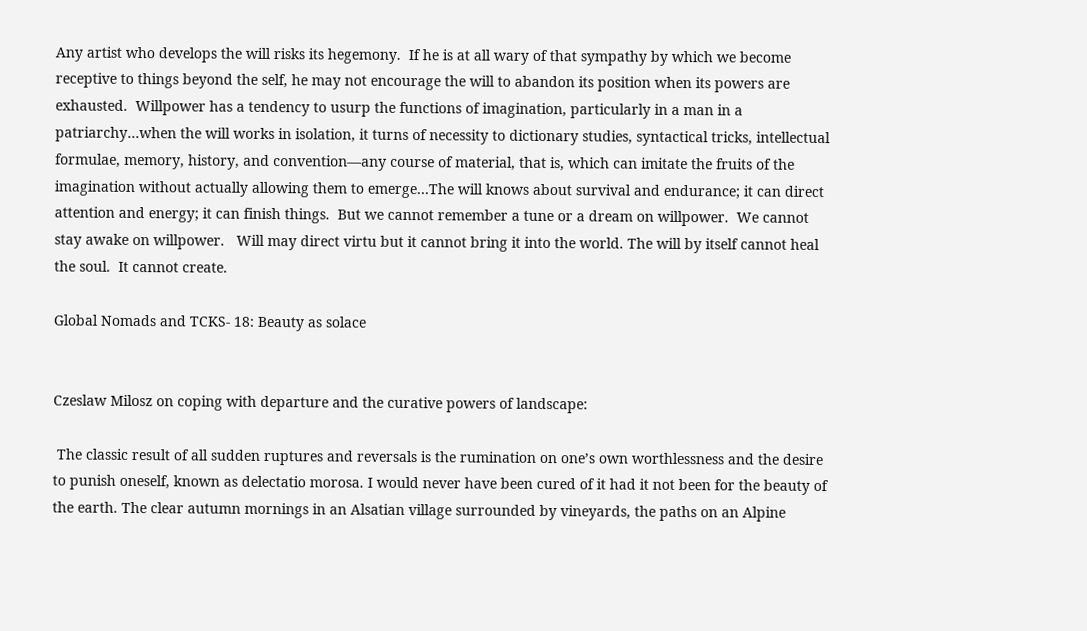Any artist who develops the will risks its hegemony.  If he is at all wary of that sympathy by which we become receptive to things beyond the self, he may not encourage the will to abandon its position when its powers are exhausted.  Willpower has a tendency to usurp the functions of imagination, particularly in a man in a patriarchy…when the will works in isolation, it turns of necessity to dictionary studies, syntactical tricks, intellectual formulae, memory, history, and convention—any course of material, that is, which can imitate the fruits of the imagination without actually allowing them to emerge…The will knows about survival and endurance; it can direct attention and energy; it can finish things.  But we cannot remember a tune or a dream on willpower.  We cannot stay awake on willpower.   Will may direct virtu but it cannot bring it into the world. The will by itself cannot heal the soul.  It cannot create.

Global Nomads and TCKS- 18: Beauty as solace


Czeslaw Milosz on coping with departure and the curative powers of landscape:

 The classic result of all sudden ruptures and reversals is the rumination on one’s own worthlessness and the desire to punish oneself, known as delectatio morosa. I would never have been cured of it had it not been for the beauty of the earth. The clear autumn mornings in an Alsatian village surrounded by vineyards, the paths on an Alpine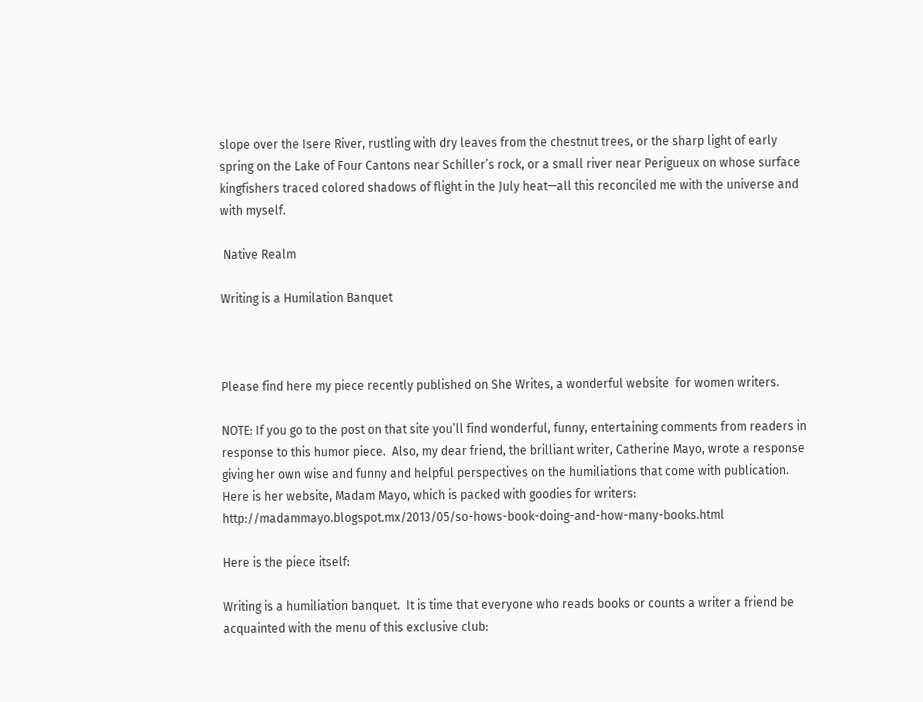slope over the Isere River, rustling with dry leaves from the chestnut trees, or the sharp light of early spring on the Lake of Four Cantons near Schiller’s rock, or a small river near Perigueux on whose surface kingfishers traced colored shadows of flight in the July heat—all this reconciled me with the universe and with myself.

 Native Realm

Writing is a Humilation Banquet



Please find here my piece recently published on She Writes, a wonderful website  for women writers.

NOTE: If you go to the post on that site you’ll find wonderful, funny, entertaining comments from readers in response to this humor piece.  Also, my dear friend, the brilliant writer, Catherine Mayo, wrote a response giving her own wise and funny and helpful perspectives on the humiliations that come with publication.  Here is her website, Madam Mayo, which is packed with goodies for writers: http://madammayo.blogspot.mx/2013/05/so-hows-book-doing-and-how-many-books.html

Here is the piece itself:

Writing is a humiliation banquet.  It is time that everyone who reads books or counts a writer a friend be acquainted with the menu of this exclusive club: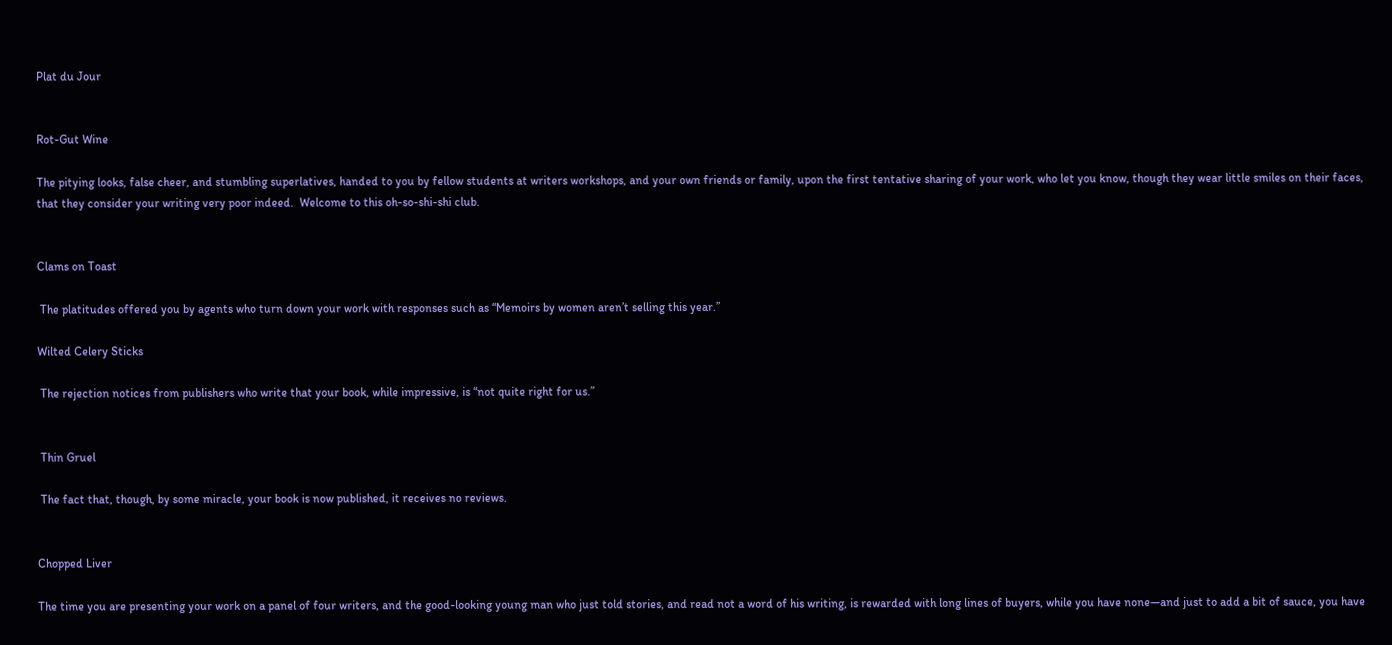Plat du Jour


Rot-Gut Wine

The pitying looks, false cheer, and stumbling superlatives, handed to you by fellow students at writers workshops, and your own friends or family, upon the first tentative sharing of your work, who let you know, though they wear little smiles on their faces, that they consider your writing very poor indeed.  Welcome to this oh-so-shi-shi club.


Clams on Toast

 The platitudes offered you by agents who turn down your work with responses such as “Memoirs by women aren’t selling this year.”

Wilted Celery Sticks

 The rejection notices from publishers who write that your book, while impressive, is “not quite right for us.”


 Thin Gruel

 The fact that, though, by some miracle, your book is now published, it receives no reviews.


Chopped Liver

The time you are presenting your work on a panel of four writers, and the good-looking young man who just told stories, and read not a word of his writing, is rewarded with long lines of buyers, while you have none—and just to add a bit of sauce, you have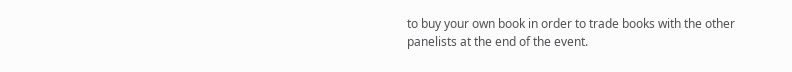to buy your own book in order to trade books with the other panelists at the end of the event.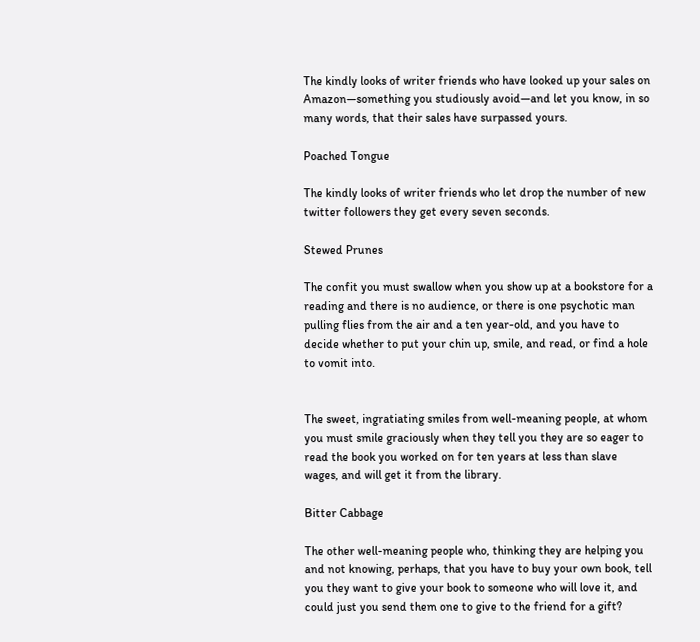The kindly looks of writer friends who have looked up your sales on Amazon—something you studiously avoid—and let you know, in so many words, that their sales have surpassed yours.

Poached Tongue

The kindly looks of writer friends who let drop the number of new twitter followers they get every seven seconds.

Stewed Prunes

The confit you must swallow when you show up at a bookstore for a reading and there is no audience, or there is one psychotic man pulling flies from the air and a ten year-old, and you have to decide whether to put your chin up, smile, and read, or find a hole to vomit into.


The sweet, ingratiating smiles from well-meaning people, at whom you must smile graciously when they tell you they are so eager to read the book you worked on for ten years at less than slave wages, and will get it from the library.

Bitter Cabbage

The other well-meaning people who, thinking they are helping you and not knowing, perhaps, that you have to buy your own book, tell you they want to give your book to someone who will love it, and could just you send them one to give to the friend for a gift?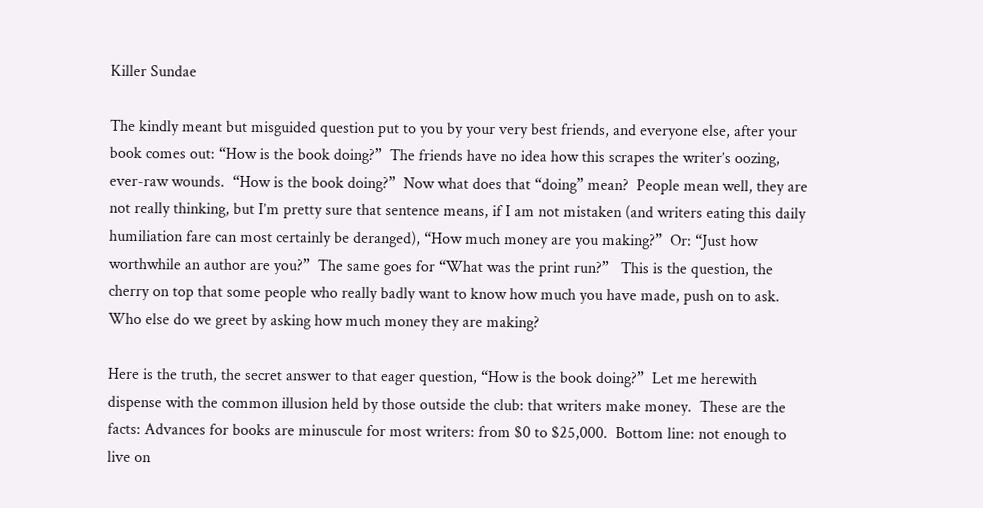Killer Sundae

The kindly meant but misguided question put to you by your very best friends, and everyone else, after your book comes out: “How is the book doing?”  The friends have no idea how this scrapes the writer’s oozing, ever-raw wounds.  “How is the book doing?”  Now what does that “doing” mean?  People mean well, they are not really thinking, but I’m pretty sure that sentence means, if I am not mistaken (and writers eating this daily humiliation fare can most certainly be deranged), “How much money are you making?”  Or: “Just how worthwhile an author are you?”  The same goes for “What was the print run?”   This is the question, the cherry on top that some people who really badly want to know how much you have made, push on to ask.  Who else do we greet by asking how much money they are making?

Here is the truth, the secret answer to that eager question, “How is the book doing?”  Let me herewith dispense with the common illusion held by those outside the club: that writers make money.  These are the facts: Advances for books are minuscule for most writers: from $0 to $25,000.  Bottom line: not enough to live on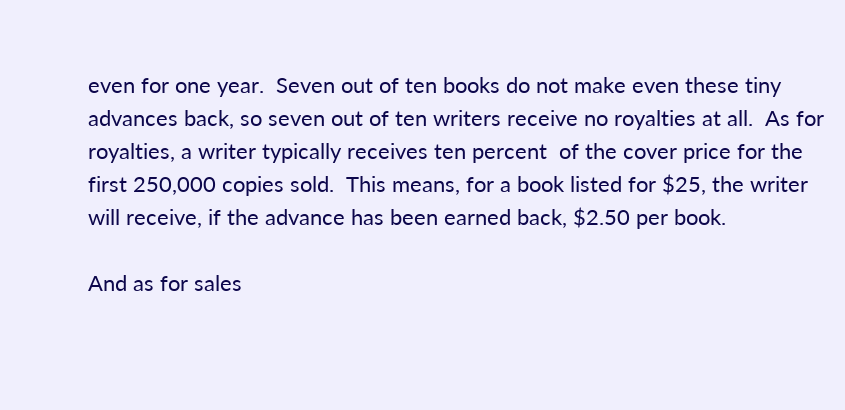even for one year.  Seven out of ten books do not make even these tiny advances back, so seven out of ten writers receive no royalties at all.  As for royalties, a writer typically receives ten percent  of the cover price for the first 250,000 copies sold.  This means, for a book listed for $25, the writer will receive, if the advance has been earned back, $2.50 per book.

And as for sales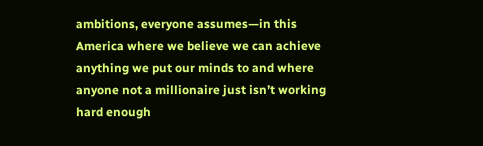ambitions, everyone assumes—in this America where we believe we can achieve anything we put our minds to and where anyone not a millionaire just isn’t working hard enough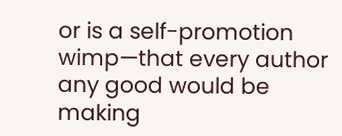or is a self-promotion wimp—that every author any good would be making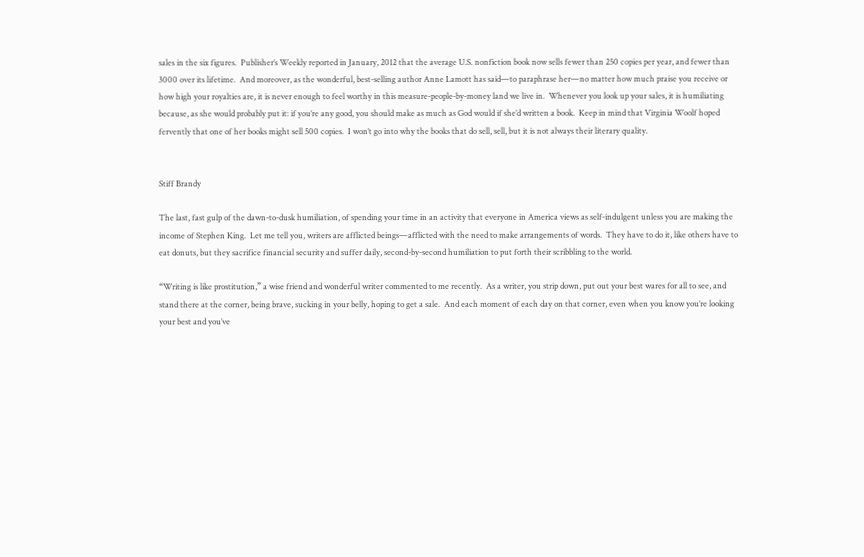sales in the six figures.  Publisher’s Weekly reported in January, 2012 that the average U.S. nonfiction book now sells fewer than 250 copies per year, and fewer than 3000 over its lifetime.  And moreover, as the wonderful, best-selling author Anne Lamott has said—to paraphrase her—no matter how much praise you receive or how high your royalties are, it is never enough to feel worthy in this measure-people-by-money land we live in.  Whenever you look up your sales, it is humiliating because, as she would probably put it: if you’re any good, you should make as much as God would if she’d written a book.  Keep in mind that Virginia Woolf hoped fervently that one of her books might sell 500 copies.  I won’t go into why the books that do sell, sell, but it is not always their literary quality.


Stiff Brandy

The last, fast gulp of the dawn-to-dusk humiliation, of spending your time in an activity that everyone in America views as self-indulgent unless you are making the income of Stephen King.  Let me tell you, writers are afflicted beings—afflicted with the need to make arrangements of words.  They have to do it, like others have to eat donuts, but they sacrifice financial security and suffer daily, second-by-second humiliation to put forth their scribbling to the world.

“Writing is like prostitution,” a wise friend and wonderful writer commented to me recently.  As a writer, you strip down, put out your best wares for all to see, and stand there at the corner, being brave, sucking in your belly, hoping to get a sale.  And each moment of each day on that corner, even when you know you’re looking your best and you’ve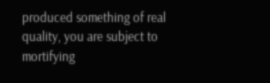produced something of real quality, you are subject to mortifying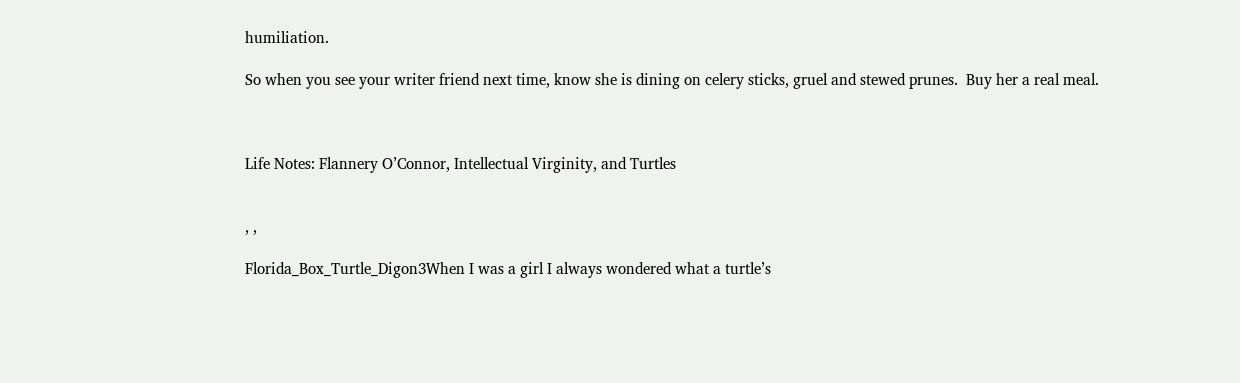humiliation.

So when you see your writer friend next time, know she is dining on celery sticks, gruel and stewed prunes.  Buy her a real meal.



Life Notes: Flannery O’Connor, Intellectual Virginity, and Turtles


, ,

Florida_Box_Turtle_Digon3When I was a girl I always wondered what a turtle’s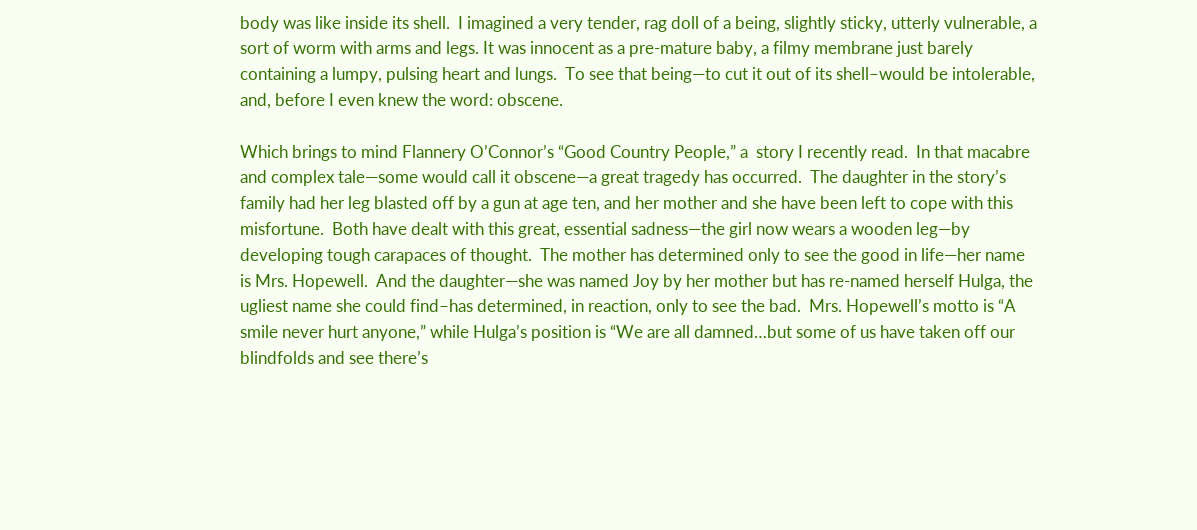body was like inside its shell.  I imagined a very tender, rag doll of a being, slightly sticky, utterly vulnerable, a sort of worm with arms and legs. It was innocent as a pre-mature baby, a filmy membrane just barely containing a lumpy, pulsing heart and lungs.  To see that being—to cut it out of its shell–would be intolerable, and, before I even knew the word: obscene.

Which brings to mind Flannery O’Connor’s “Good Country People,” a  story I recently read.  In that macabre and complex tale—some would call it obscene—a great tragedy has occurred.  The daughter in the story’s family had her leg blasted off by a gun at age ten, and her mother and she have been left to cope with this misfortune.  Both have dealt with this great, essential sadness—the girl now wears a wooden leg—by developing tough carapaces of thought.  The mother has determined only to see the good in life—her name is Mrs. Hopewell.  And the daughter—she was named Joy by her mother but has re-named herself Hulga, the ugliest name she could find–has determined, in reaction, only to see the bad.  Mrs. Hopewell’s motto is “A smile never hurt anyone,” while Hulga’s position is “We are all damned…but some of us have taken off our blindfolds and see there’s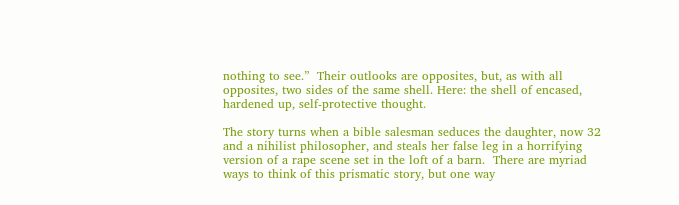nothing to see.”  Their outlooks are opposites, but, as with all opposites, two sides of the same shell. Here: the shell of encased, hardened up, self-protective thought.

The story turns when a bible salesman seduces the daughter, now 32 and a nihilist philosopher, and steals her false leg in a horrifying version of a rape scene set in the loft of a barn.  There are myriad ways to think of this prismatic story, but one way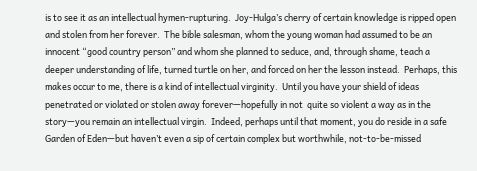is to see it as an intellectual hymen-rupturing.  Joy-Hulga’s cherry of certain knowledge is ripped open and stolen from her forever.  The bible salesman, whom the young woman had assumed to be an innocent “good country person” and whom she planned to seduce, and, through shame, teach a deeper understanding of life, turned turtle on her, and forced on her the lesson instead.  Perhaps, this makes occur to me, there is a kind of intellectual virginity.  Until you have your shield of ideas penetrated or violated or stolen away forever—hopefully in not  quite so violent a way as in the story—you remain an intellectual virgin.  Indeed, perhaps until that moment, you do reside in a safe Garden of Eden—but haven’t even a sip of certain complex but worthwhile, not-to-be-missed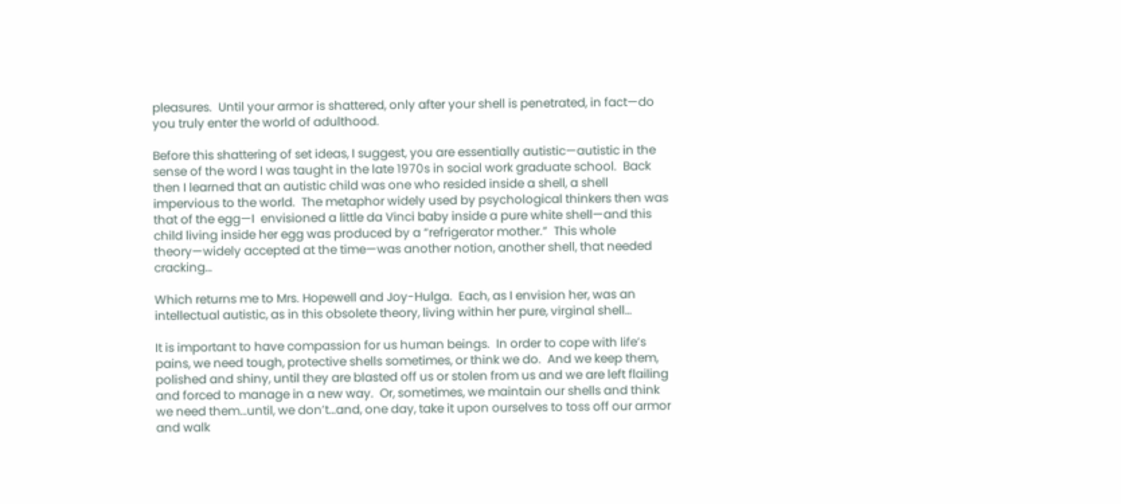pleasures.  Until your armor is shattered, only after your shell is penetrated, in fact—do you truly enter the world of adulthood.

Before this shattering of set ideas, I suggest, you are essentially autistic—autistic in the sense of the word I was taught in the late 1970s in social work graduate school.  Back then I learned that an autistic child was one who resided inside a shell, a shell impervious to the world.  The metaphor widely used by psychological thinkers then was that of the egg—I  envisioned a little da Vinci baby inside a pure white shell—and this child living inside her egg was produced by a “refrigerator mother.”  This whole theory—widely accepted at the time—was another notion, another shell, that needed cracking…

Which returns me to Mrs. Hopewell and Joy-Hulga.  Each, as I envision her, was an intellectual autistic, as in this obsolete theory, living within her pure, virginal shell…

It is important to have compassion for us human beings.  In order to cope with life’s pains, we need tough, protective shells sometimes, or think we do.  And we keep them, polished and shiny, until they are blasted off us or stolen from us and we are left flailing and forced to manage in a new way.  Or, sometimes, we maintain our shells and think we need them…until, we don’t…and, one day, take it upon ourselves to toss off our armor and walk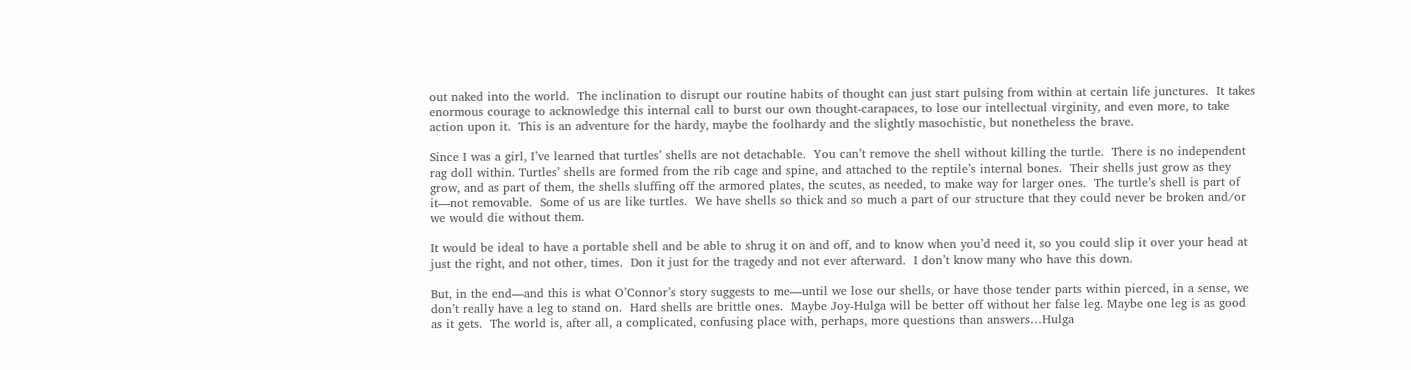out naked into the world.  The inclination to disrupt our routine habits of thought can just start pulsing from within at certain life junctures.  It takes enormous courage to acknowledge this internal call to burst our own thought-carapaces, to lose our intellectual virginity, and even more, to take action upon it.  This is an adventure for the hardy, maybe the foolhardy and the slightly masochistic, but nonetheless the brave.

Since I was a girl, I’ve learned that turtles’ shells are not detachable.  You can’t remove the shell without killing the turtle.  There is no independent rag doll within. Turtles’ shells are formed from the rib cage and spine, and attached to the reptile’s internal bones.  Their shells just grow as they grow, and as part of them, the shells sluffing off the armored plates, the scutes, as needed, to make way for larger ones.  The turtle’s shell is part of it—not removable.  Some of us are like turtles.  We have shells so thick and so much a part of our structure that they could never be broken and/or we would die without them.

It would be ideal to have a portable shell and be able to shrug it on and off, and to know when you’d need it, so you could slip it over your head at just the right, and not other, times.  Don it just for the tragedy and not ever afterward.  I don’t know many who have this down.

But, in the end—and this is what O’Connor’s story suggests to me—until we lose our shells, or have those tender parts within pierced, in a sense, we don’t really have a leg to stand on.  Hard shells are brittle ones.  Maybe Joy-Hulga will be better off without her false leg. Maybe one leg is as good as it gets.  The world is, after all, a complicated, confusing place with, perhaps, more questions than answers…Hulga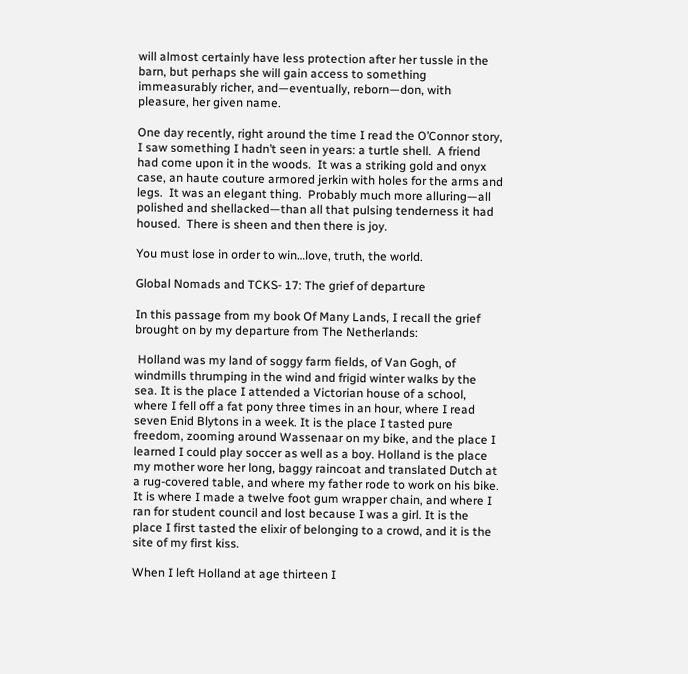will almost certainly have less protection after her tussle in the barn, but perhaps she will gain access to something immeasurably richer, and—eventually, reborn—don, with pleasure, her given name.

One day recently, right around the time I read the O’Connor story, I saw something I hadn’t seen in years: a turtle shell.  A friend had come upon it in the woods.  It was a striking gold and onyx case, an haute couture armored jerkin with holes for the arms and legs.  It was an elegant thing.  Probably much more alluring—all polished and shellacked—than all that pulsing tenderness it had housed.  There is sheen and then there is joy.

You must lose in order to win…love, truth, the world.

Global Nomads and TCKS- 17: The grief of departure

In this passage from my book Of Many Lands, I recall the grief brought on by my departure from The Netherlands:

 Holland was my land of soggy farm fields, of Van Gogh, of windmills thrumping in the wind and frigid winter walks by the sea. It is the place I attended a Victorian house of a school, where I fell off a fat pony three times in an hour, where I read seven Enid Blytons in a week. It is the place I tasted pure freedom, zooming around Wassenaar on my bike, and the place I learned I could play soccer as well as a boy. Holland is the place my mother wore her long, baggy raincoat and translated Dutch at a rug-covered table, and where my father rode to work on his bike. It is where I made a twelve foot gum wrapper chain, and where I ran for student council and lost because I was a girl. It is the place I first tasted the elixir of belonging to a crowd, and it is the site of my first kiss.

When I left Holland at age thirteen I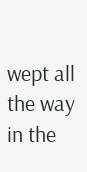wept all the way in the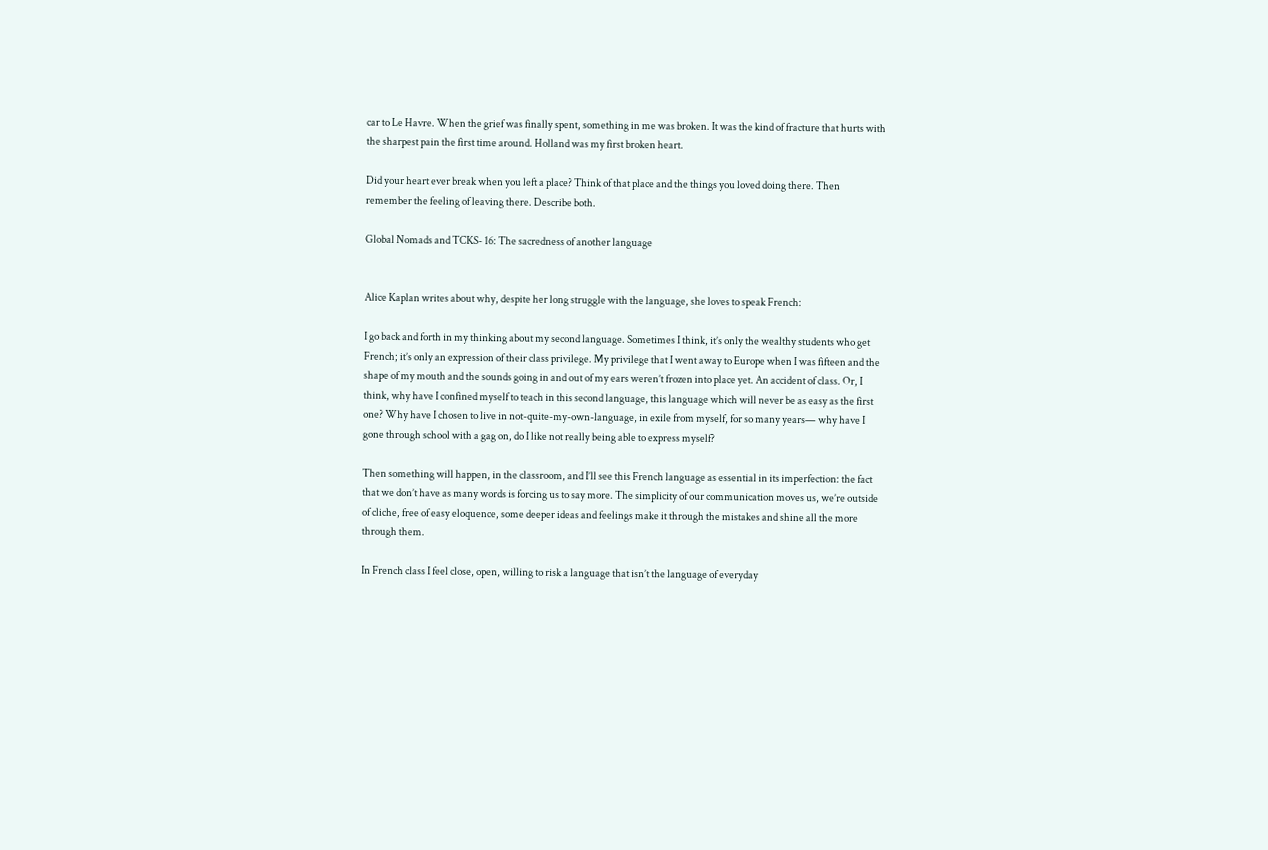car to Le Havre. When the grief was finally spent, something in me was broken. It was the kind of fracture that hurts with the sharpest pain the first time around. Holland was my first broken heart.

Did your heart ever break when you left a place? Think of that place and the things you loved doing there. Then remember the feeling of leaving there. Describe both.

Global Nomads and TCKS- 16: The sacredness of another language


Alice Kaplan writes about why, despite her long struggle with the language, she loves to speak French:

I go back and forth in my thinking about my second language. Sometimes I think, it’s only the wealthy students who get French; it’s only an expression of their class privilege. My privilege that I went away to Europe when I was fifteen and the shape of my mouth and the sounds going in and out of my ears weren’t frozen into place yet. An accident of class. Or, I think, why have I confined myself to teach in this second language, this language which will never be as easy as the first one? Why have I chosen to live in not-quite-my-own-language, in exile from myself, for so many years— why have I gone through school with a gag on, do I like not really being able to express myself?

Then something will happen, in the classroom, and I’ll see this French language as essential in its imperfection: the fact that we don’t have as many words is forcing us to say more. The simplicity of our communication moves us, we’re outside of cliche, free of easy eloquence, some deeper ideas and feelings make it through the mistakes and shine all the more through them.

In French class I feel close, open, willing to risk a language that isn’t the language of everyday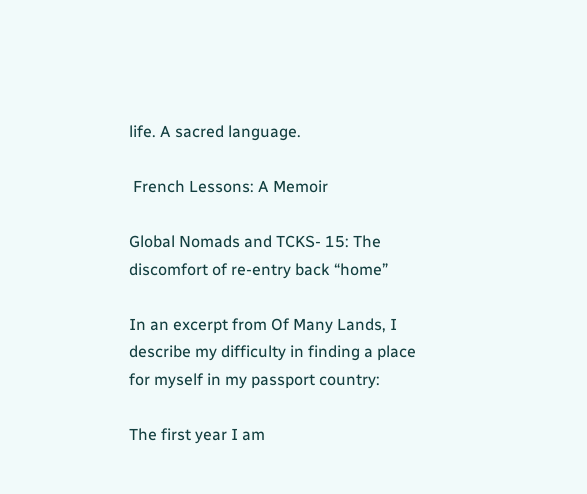life. A sacred language.

 French Lessons: A Memoir

Global Nomads and TCKS- 15: The discomfort of re-entry back “home”

In an excerpt from Of Many Lands, I describe my difficulty in finding a place for myself in my passport country:

The first year I am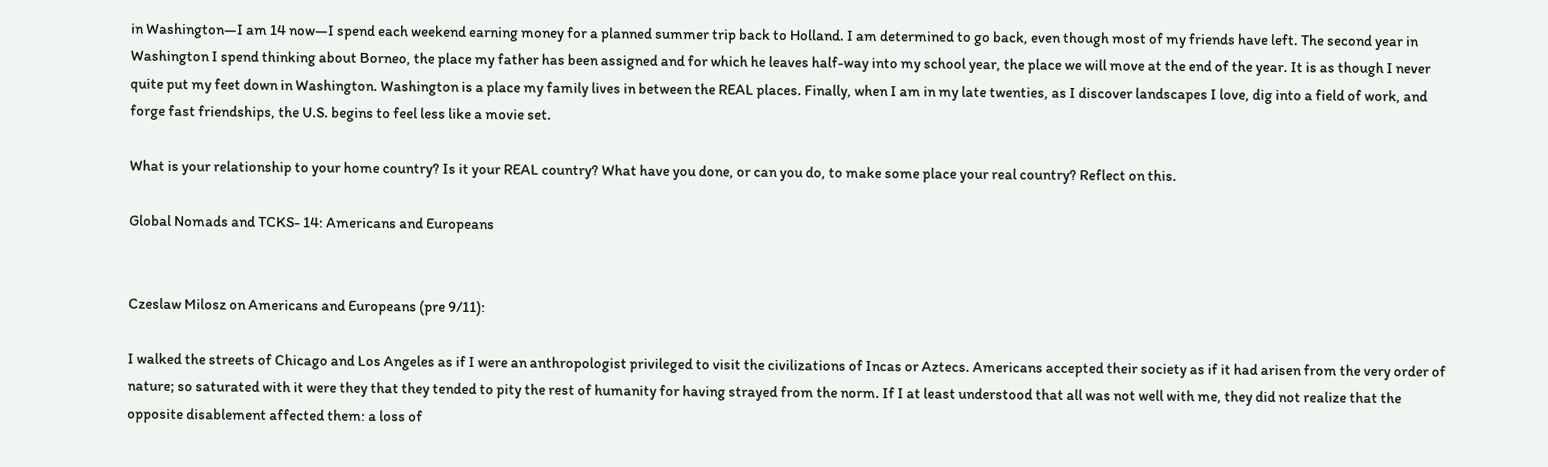in Washington—I am 14 now—I spend each weekend earning money for a planned summer trip back to Holland. I am determined to go back, even though most of my friends have left. The second year in Washington I spend thinking about Borneo, the place my father has been assigned and for which he leaves half-way into my school year, the place we will move at the end of the year. It is as though I never quite put my feet down in Washington. Washington is a place my family lives in between the REAL places. Finally, when I am in my late twenties, as I discover landscapes I love, dig into a field of work, and forge fast friendships, the U.S. begins to feel less like a movie set.

What is your relationship to your home country? Is it your REAL country? What have you done, or can you do, to make some place your real country? Reflect on this.

Global Nomads and TCKS- 14: Americans and Europeans


Czeslaw Milosz on Americans and Europeans (pre 9/11):

I walked the streets of Chicago and Los Angeles as if I were an anthropologist privileged to visit the civilizations of Incas or Aztecs. Americans accepted their society as if it had arisen from the very order of nature; so saturated with it were they that they tended to pity the rest of humanity for having strayed from the norm. If I at least understood that all was not well with me, they did not realize that the opposite disablement affected them: a loss of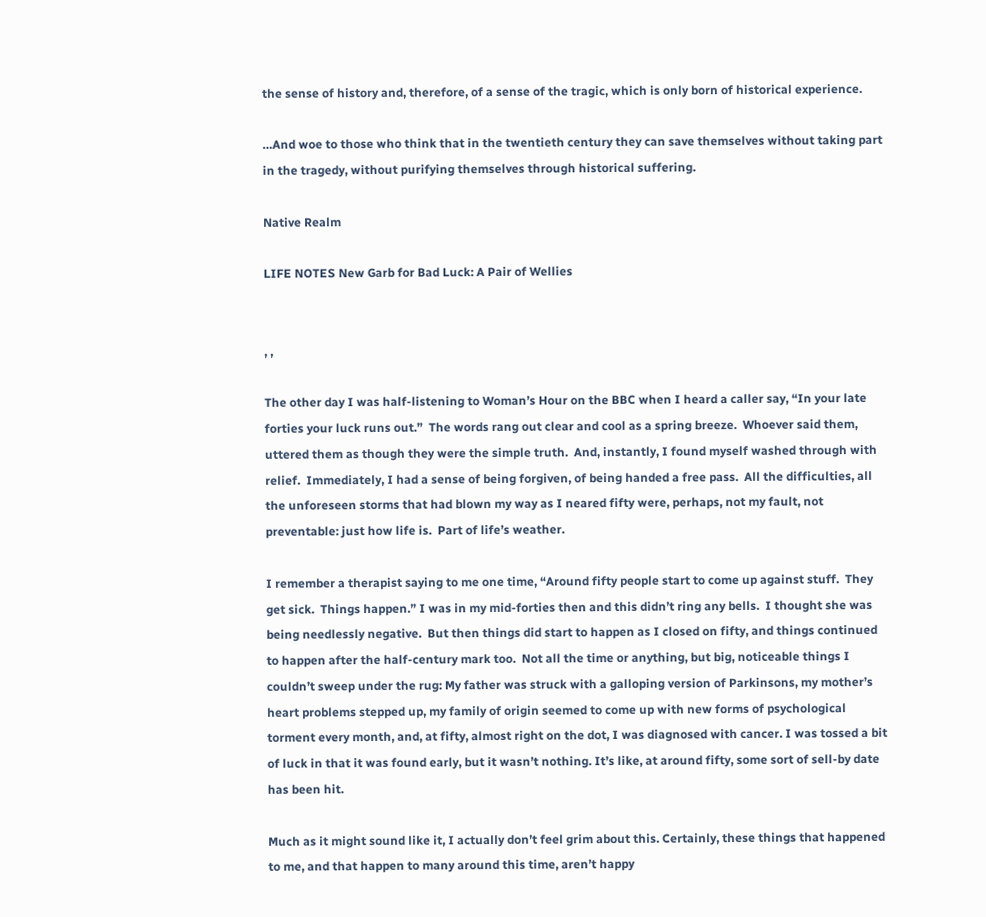the sense of history and, therefore, of a sense of the tragic, which is only born of historical experience.

…And woe to those who think that in the twentieth century they can save themselves without taking part in the tragedy, without purifying themselves through historical suffering.

Native Realm

LIFE NOTES New Garb for Bad Luck: A Pair of Wellies


, ,

The other day I was half-listening to Woman’s Hour on the BBC when I heard a caller say, “In your late forties your luck runs out.”  The words rang out clear and cool as a spring breeze.  Whoever said them, uttered them as though they were the simple truth.  And, instantly, I found myself washed through with relief.  Immediately, I had a sense of being forgiven, of being handed a free pass.  All the difficulties, all the unforeseen storms that had blown my way as I neared fifty were, perhaps, not my fault, not preventable: just how life is.  Part of life’s weather.

I remember a therapist saying to me one time, “Around fifty people start to come up against stuff.  They get sick.  Things happen.” I was in my mid-forties then and this didn’t ring any bells.  I thought she was being needlessly negative.  But then things did start to happen as I closed on fifty, and things continued to happen after the half-century mark too.  Not all the time or anything, but big, noticeable things I couldn’t sweep under the rug: My father was struck with a galloping version of Parkinsons, my mother’s heart problems stepped up, my family of origin seemed to come up with new forms of psychological torment every month, and, at fifty, almost right on the dot, I was diagnosed with cancer. I was tossed a bit of luck in that it was found early, but it wasn’t nothing. It’s like, at around fifty, some sort of sell-by date has been hit.

Much as it might sound like it, I actually don’t feel grim about this. Certainly, these things that happened to me, and that happen to many around this time, aren’t happy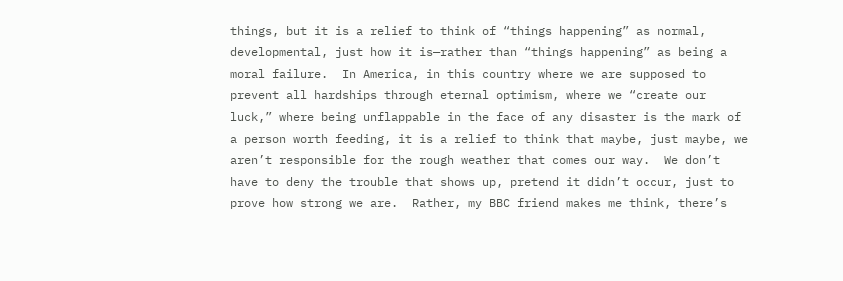things, but it is a relief to think of “things happening” as normal, developmental, just how it is—rather than “things happening” as being a moral failure.  In America, in this country where we are supposed to prevent all hardships through eternal optimism, where we “create our luck,” where being unflappable in the face of any disaster is the mark of a person worth feeding, it is a relief to think that maybe, just maybe, we aren’t responsible for the rough weather that comes our way.  We don’t have to deny the trouble that shows up, pretend it didn’t occur, just to prove how strong we are.  Rather, my BBC friend makes me think, there’s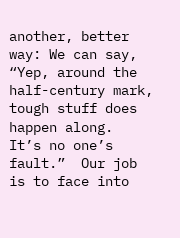another, better way: We can say, “Yep, around the half-century mark, tough stuff does happen along.  It’s no one’s fault.”  Our job is to face into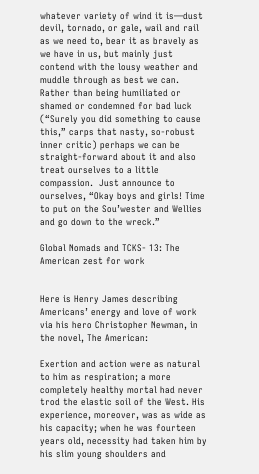whatever variety of wind it is—dust devil, tornado, or gale, wail and rail as we need to, bear it as bravely as we have in us, but mainly just contend with the lousy weather and muddle through as best we can.  Rather than being humiliated or shamed or condemned for bad luck (“Surely you did something to cause this,” carps that nasty, so-robust inner critic) perhaps we can be straight-forward about it and also treat ourselves to a little compassion.  Just announce to ourselves, “Okay boys and girls! Time to put on the Sou’wester and Wellies and go down to the wreck.”

Global Nomads and TCKS- 13: The American zest for work


Here is Henry James describing Americans’ energy and love of work via his hero Christopher Newman, in the novel, The American:

Exertion and action were as natural to him as respiration; a more completely healthy mortal had never trod the elastic soil of the West. His experience, moreover, was as wide as his capacity; when he was fourteen years old, necessity had taken him by his slim young shoulders and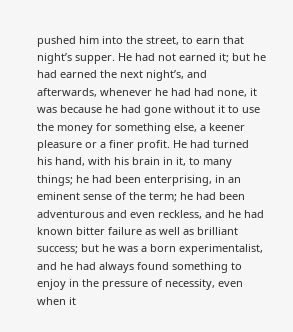pushed him into the street, to earn that night’s supper. He had not earned it; but he had earned the next night’s, and afterwards, whenever he had had none, it was because he had gone without it to use the money for something else, a keener pleasure or a finer profit. He had turned his hand, with his brain in it, to many things; he had been enterprising, in an eminent sense of the term; he had been adventurous and even reckless, and he had known bitter failure as well as brilliant success; but he was a born experimentalist, and he had always found something to enjoy in the pressure of necessity, even when it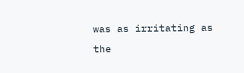was as irritating as the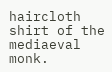haircloth shirt of the mediaeval monk.